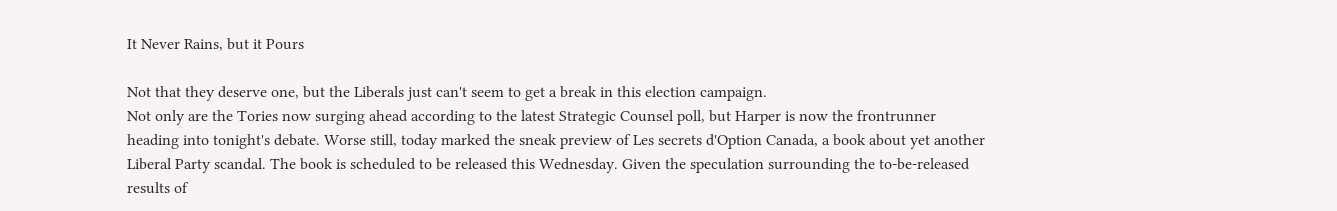It Never Rains, but it Pours

Not that they deserve one, but the Liberals just can't seem to get a break in this election campaign.
Not only are the Tories now surging ahead according to the latest Strategic Counsel poll, but Harper is now the frontrunner heading into tonight's debate. Worse still, today marked the sneak preview of Les secrets d'Option Canada, a book about yet another Liberal Party scandal. The book is scheduled to be released this Wednesday. Given the speculation surrounding the to-be-released results of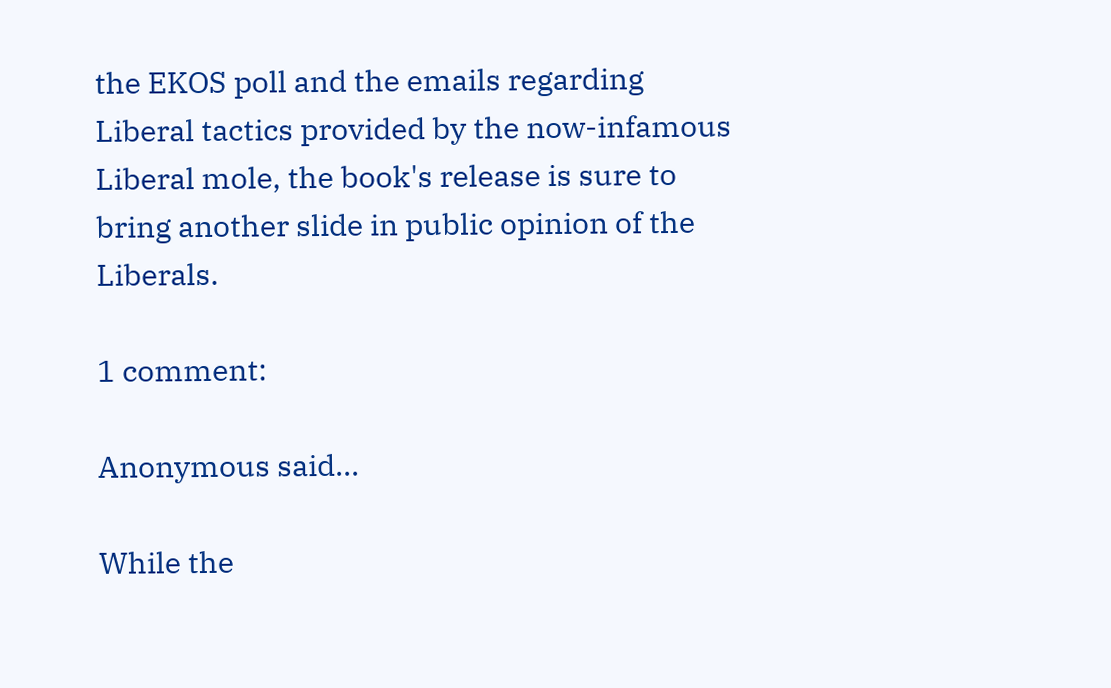the EKOS poll and the emails regarding Liberal tactics provided by the now-infamous Liberal mole, the book's release is sure to bring another slide in public opinion of the Liberals.

1 comment:

Anonymous said...

While the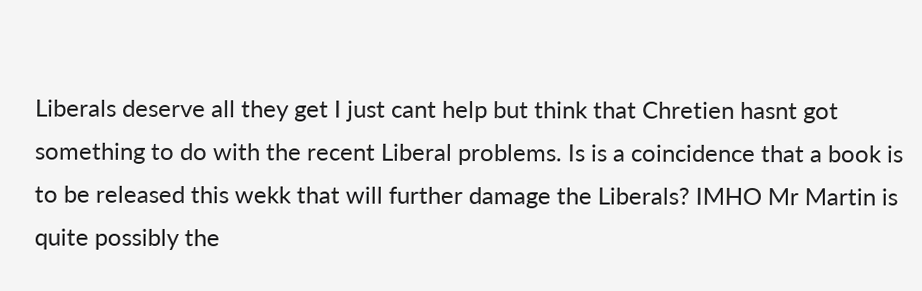Liberals deserve all they get I just cant help but think that Chretien hasnt got something to do with the recent Liberal problems. Is is a coincidence that a book is to be released this wekk that will further damage the Liberals? IMHO Mr Martin is quite possibly the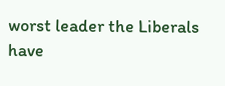worst leader the Liberals have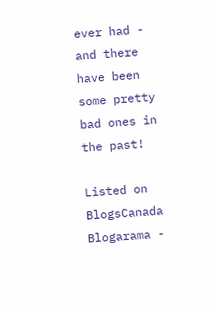ever had - and there have been some pretty bad ones in the past!

Listed on BlogsCanada Blogarama -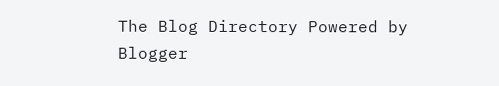The Blog Directory Powered by Blogger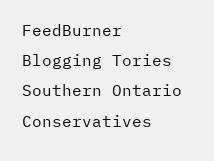FeedBurner Blogging Tories
Southern Ontario Conservatives